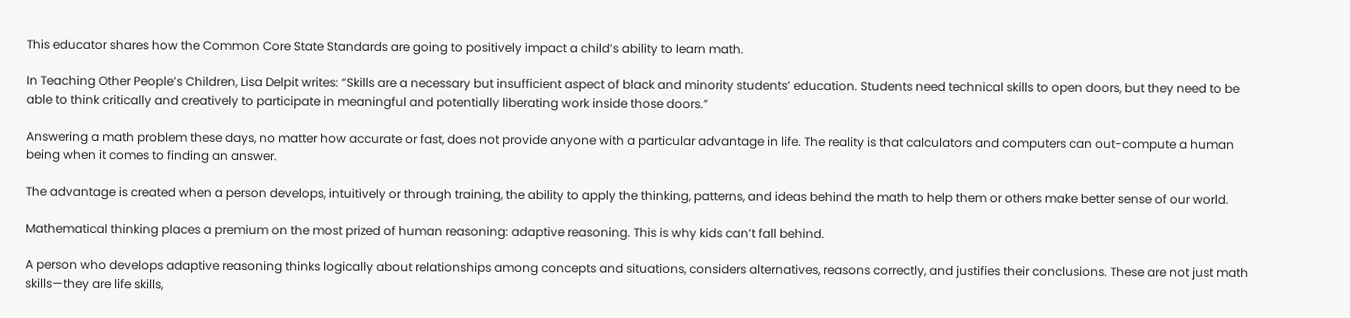This educator shares how the Common Core State Standards are going to positively impact a child’s ability to learn math.

In Teaching Other People’s Children, Lisa Delpit writes: “Skills are a necessary but insufficient aspect of black and minority students’ education. Students need technical skills to open doors, but they need to be able to think critically and creatively to participate in meaningful and potentially liberating work inside those doors.”

Answering a math problem these days, no matter how accurate or fast, does not provide anyone with a particular advantage in life. The reality is that calculators and computers can out-compute a human being when it comes to finding an answer.

The advantage is created when a person develops, intuitively or through training, the ability to apply the thinking, patterns, and ideas behind the math to help them or others make better sense of our world.

Mathematical thinking places a premium on the most prized of human reasoning: adaptive reasoning. This is why kids can’t fall behind.

A person who develops adaptive reasoning thinks logically about relationships among concepts and situations, considers alternatives, reasons correctly, and justifies their conclusions. These are not just math skills—they are life skills,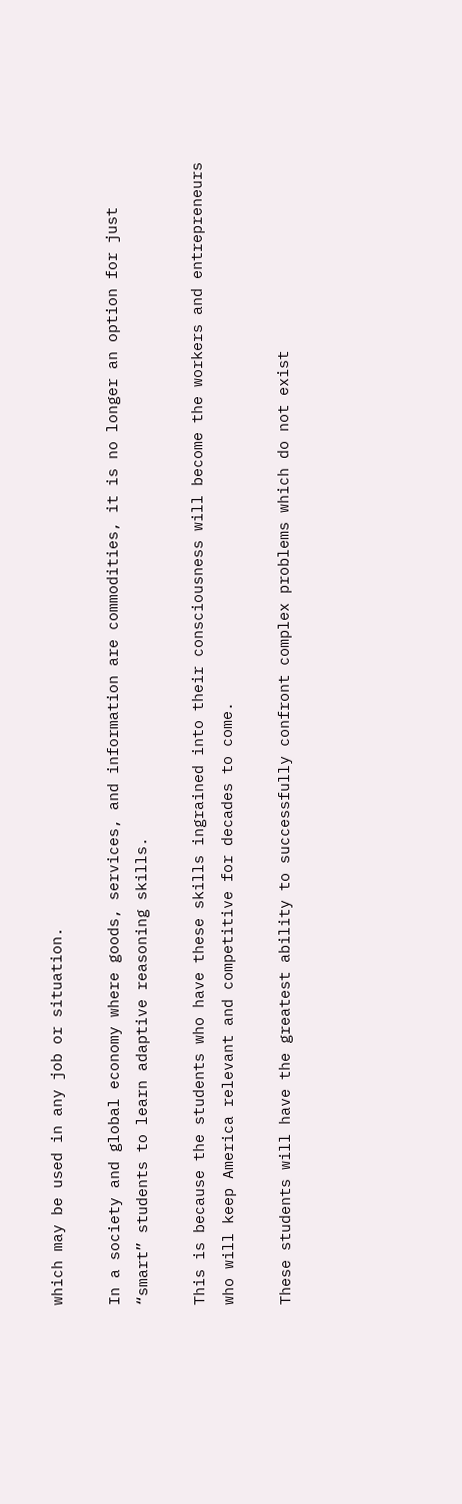which may be used in any job or situation.

In a society and global economy where goods, services, and information are commodities, it is no longer an option for just “smart” students to learn adaptive reasoning skills.

This is because the students who have these skills ingrained into their consciousness will become the workers and entrepreneurs who will keep America relevant and competitive for decades to come.

These students will have the greatest ability to successfully confront complex problems which do not exist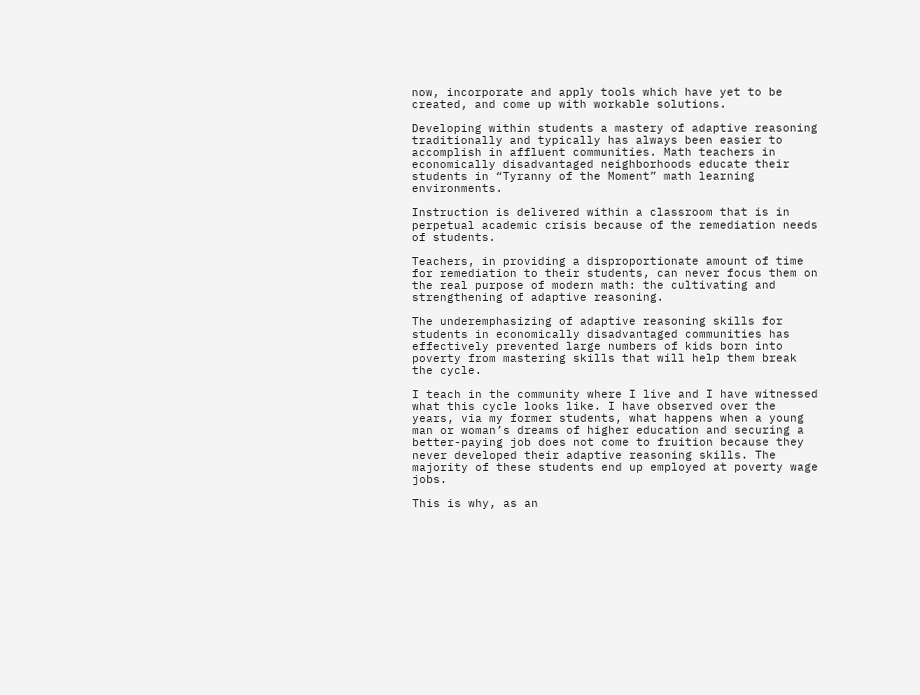now, incorporate and apply tools which have yet to be created, and come up with workable solutions.

Developing within students a mastery of adaptive reasoning traditionally and typically has always been easier to accomplish in affluent communities. Math teachers in economically disadvantaged neighborhoods educate their students in “Tyranny of the Moment” math learning environments.

Instruction is delivered within a classroom that is in perpetual academic crisis because of the remediation needs of students.

Teachers, in providing a disproportionate amount of time for remediation to their students, can never focus them on the real purpose of modern math: the cultivating and strengthening of adaptive reasoning.

The underemphasizing of adaptive reasoning skills for students in economically disadvantaged communities has effectively prevented large numbers of kids born into poverty from mastering skills that will help them break the cycle.

I teach in the community where I live and I have witnessed what this cycle looks like. I have observed over the years, via my former students, what happens when a young man or woman’s dreams of higher education and securing a better-paying job does not come to fruition because they never developed their adaptive reasoning skills. The majority of these students end up employed at poverty wage jobs.

This is why, as an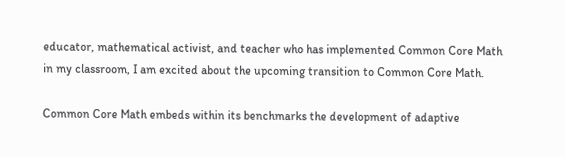educator, mathematical activist, and teacher who has implemented Common Core Math in my classroom, I am excited about the upcoming transition to Common Core Math.

Common Core Math embeds within its benchmarks the development of adaptive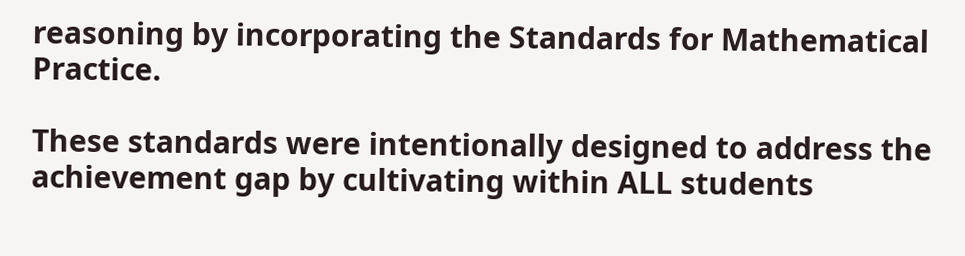reasoning by incorporating the Standards for Mathematical Practice.

These standards were intentionally designed to address the achievement gap by cultivating within ALL students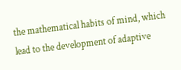the mathematical habits of mind, which lead to the development of adaptive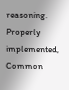reasoning. Properly implemented, Common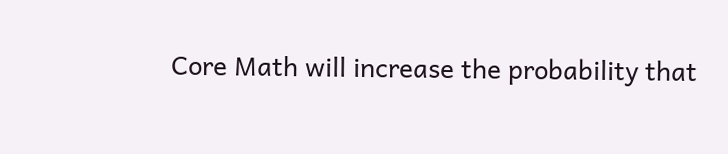Core Math will increase the probability that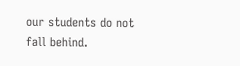our students do not fall behind.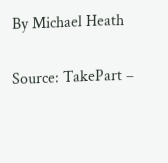By Michael Heath

Source: TakePart –